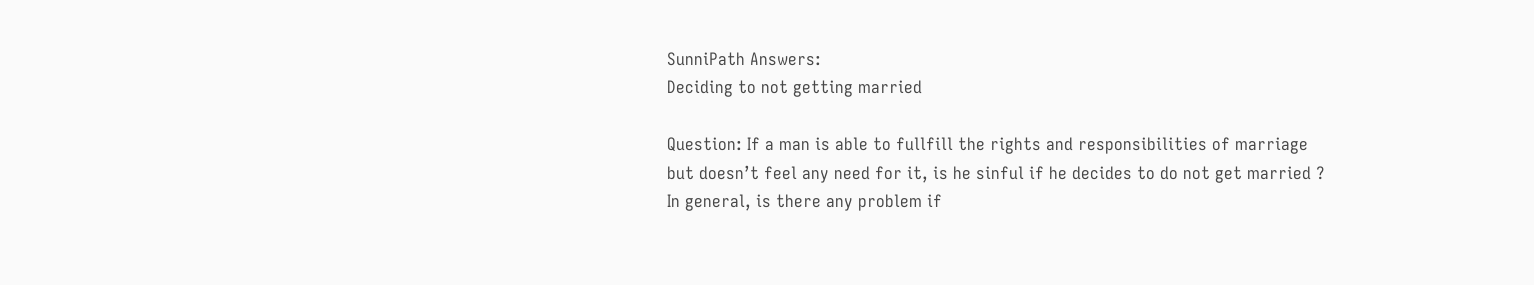SunniPath Answers:
Deciding to not getting married

Question: If a man is able to fullfill the rights and responsibilities of marriage but doesn’t feel any need for it, is he sinful if he decides to do not get married ? In general, is there any problem if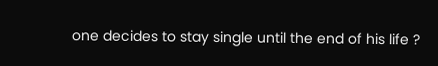one decides to stay single until the end of his life ?